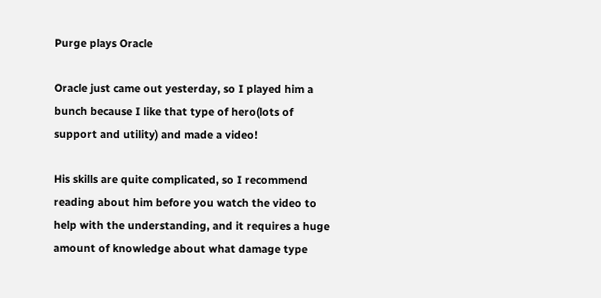Purge plays Oracle

Oracle just came out yesterday, so I played him a bunch because I like that type of hero(lots of support and utility) and made a video!

His skills are quite complicated, so I recommend reading about him before you watch the video to help with the understanding, and it requires a huge amount of knowledge about what damage type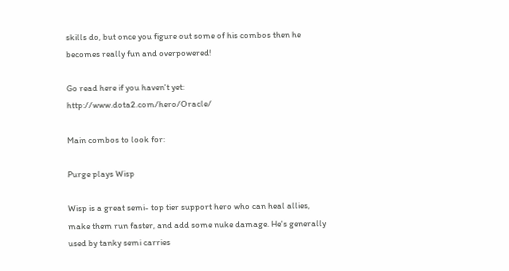skills do, but once you figure out some of his combos then he becomes really fun and overpowered!

Go read here if you haven't yet: http://www.dota2.com/hero/Oracle/

Main combos to look for:

Purge plays Wisp

Wisp is a great semi- top tier support hero who can heal allies, make them run faster, and add some nuke damage. He's generally used by tanky semi carries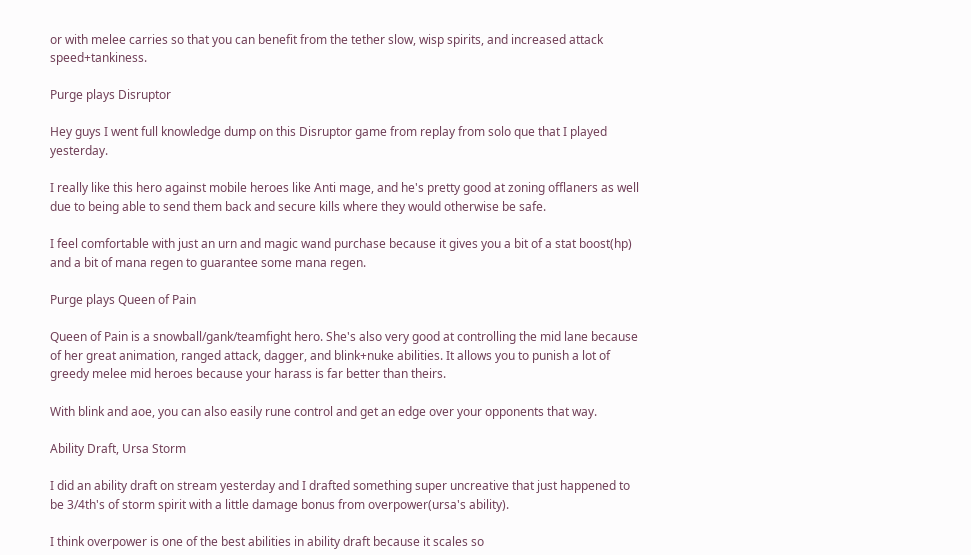or with melee carries so that you can benefit from the tether slow, wisp spirits, and increased attack speed+tankiness.

Purge plays Disruptor

Hey guys I went full knowledge dump on this Disruptor game from replay from solo que that I played yesterday.

I really like this hero against mobile heroes like Anti mage, and he's pretty good at zoning offlaners as well due to being able to send them back and secure kills where they would otherwise be safe.

I feel comfortable with just an urn and magic wand purchase because it gives you a bit of a stat boost(hp) and a bit of mana regen to guarantee some mana regen.

Purge plays Queen of Pain

Queen of Pain is a snowball/gank/teamfight hero. She's also very good at controlling the mid lane because of her great animation, ranged attack, dagger, and blink+nuke abilities. It allows you to punish a lot of greedy melee mid heroes because your harass is far better than theirs.

With blink and aoe, you can also easily rune control and get an edge over your opponents that way.

Ability Draft, Ursa Storm

I did an ability draft on stream yesterday and I drafted something super uncreative that just happened to be 3/4th's of storm spirit with a little damage bonus from overpower(ursa's ability).

I think overpower is one of the best abilities in ability draft because it scales so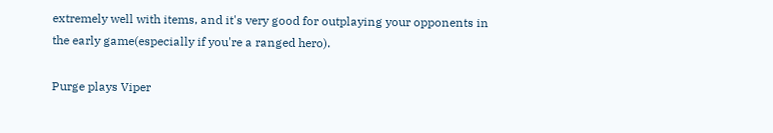extremely well with items, and it's very good for outplaying your opponents in the early game(especially if you're a ranged hero).

Purge plays Viper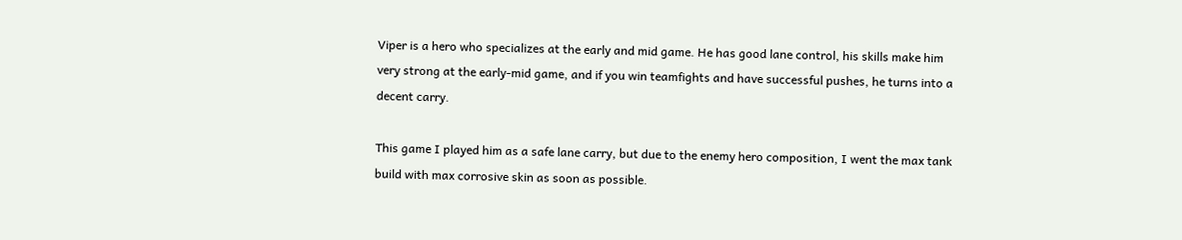Viper is a hero who specializes at the early and mid game. He has good lane control, his skills make him very strong at the early-mid game, and if you win teamfights and have successful pushes, he turns into a decent carry.

This game I played him as a safe lane carry, but due to the enemy hero composition, I went the max tank build with max corrosive skin as soon as possible.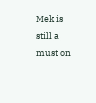Mek is still a must on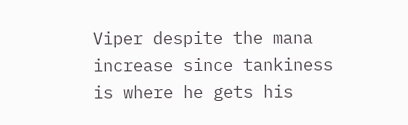Viper despite the mana increase since tankiness is where he gets his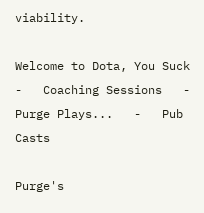viability.

Welcome to Dota, You Suck   -   Coaching Sessions   -   Purge Plays...   -   Pub Casts

Purge's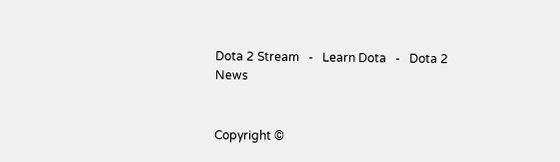Dota 2 Stream   -   Learn Dota   -   Dota 2 News


Copyright ©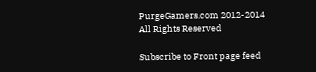PurgeGamers.com 2012-2014
All Rights Reserved

Subscribe to Front page feed